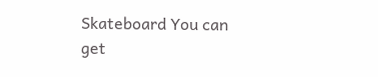Skateboard You can get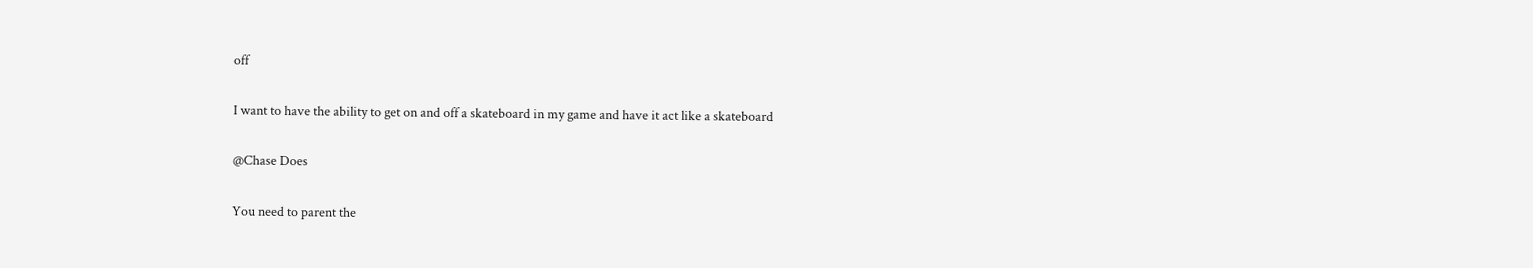off

I want to have the ability to get on and off a skateboard in my game and have it act like a skateboard

@Chase Does

You need to parent the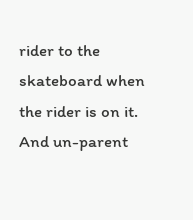rider to the skateboard when the rider is on it. And un-parent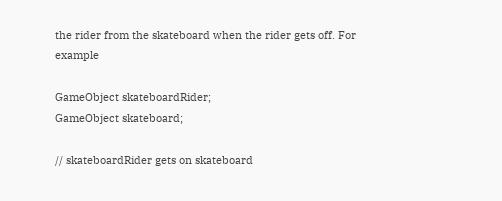the rider from the skateboard when the rider gets off. For example

GameObject skateboardRider;
GameObject skateboard;

// skateboardRider gets on skateboard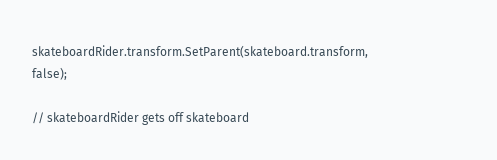skateboardRider.transform.SetParent(skateboard.transform, false);

// skateboardRider gets off skateboard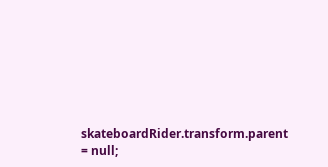skateboardRider.transform.parent = null;